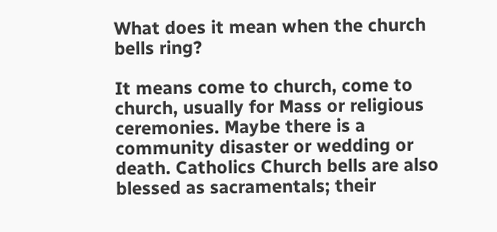What does it mean when the church bells ring?

It means come to church, come to church, usually for Mass or religious ceremonies. Maybe there is a community disaster or wedding or death. Catholics Church bells are also blessed as sacramentals; their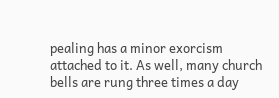pealing has a minor exorcism attached to it. As well, many church bells are rung three times a day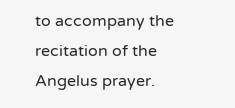to accompany the recitation of the Angelus prayer.